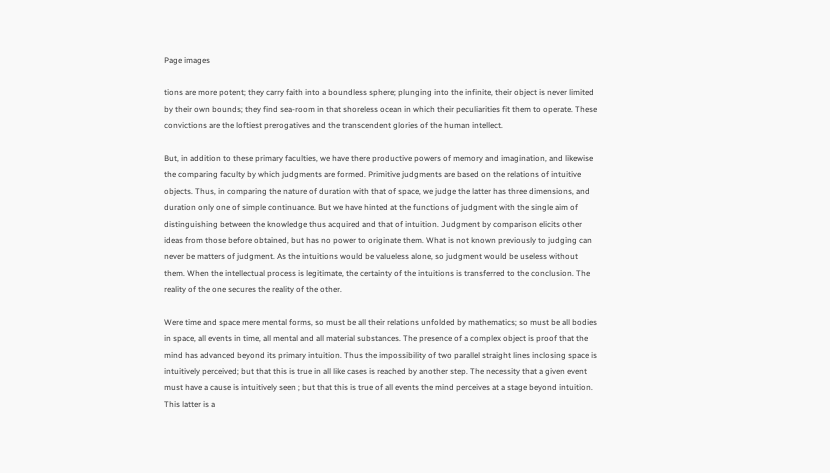Page images

tions are more potent; they carry faith into a boundless sphere; plunging into the infinite, their object is never limited by their own bounds; they find sea-room in that shoreless ocean in which their peculiarities fit them to operate. These convictions are the loftiest prerogatives and the transcendent glories of the human intellect.

But, in addition to these primary faculties, we have there productive powers of memory and imagination, and likewise the comparing faculty by which judgments are formed. Primitive judgments are based on the relations of intuitive objects. Thus, in comparing the nature of duration with that of space, we judge the latter has three dimensions, and duration only one of simple continuance. But we have hinted at the functions of judgment with the single aim of distinguishing between the knowledge thus acquired and that of intuition. Judgment by comparison elicits other ideas from those before obtained, but has no power to originate them. What is not known previously to judging can never be matters of judgment. As the intuitions would be valueless alone, so judgment would be useless without them. When the intellectual process is legitimate, the certainty of the intuitions is transferred to the conclusion. The reality of the one secures the reality of the other.

Were time and space mere mental forms, so must be all their relations unfolded by mathematics; so must be all bodies in space, all events in time, all mental and all material substances. The presence of a complex object is proof that the mind has advanced beyond its primary intuition. Thus the impossibility of two parallel straight lines inclosing space is intuitively perceived; but that this is true in all like cases is reached by another step. The necessity that a given event must have a cause is intuitively seen ; but that this is true of all events the mind perceives at a stage beyond intuition. This latter is a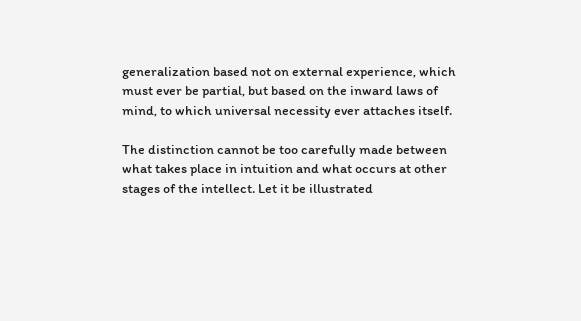generalization based not on external experience, which must ever be partial, but based on the inward laws of mind, to which universal necessity ever attaches itself.

The distinction cannot be too carefully made between what takes place in intuition and what occurs at other stages of the intellect. Let it be illustrated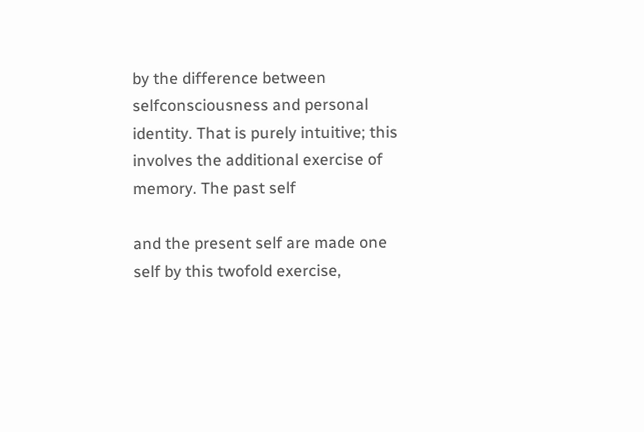by the difference between selfconsciousness and personal identity. That is purely intuitive; this involves the additional exercise of memory. The past self

and the present self are made one self by this twofold exercise,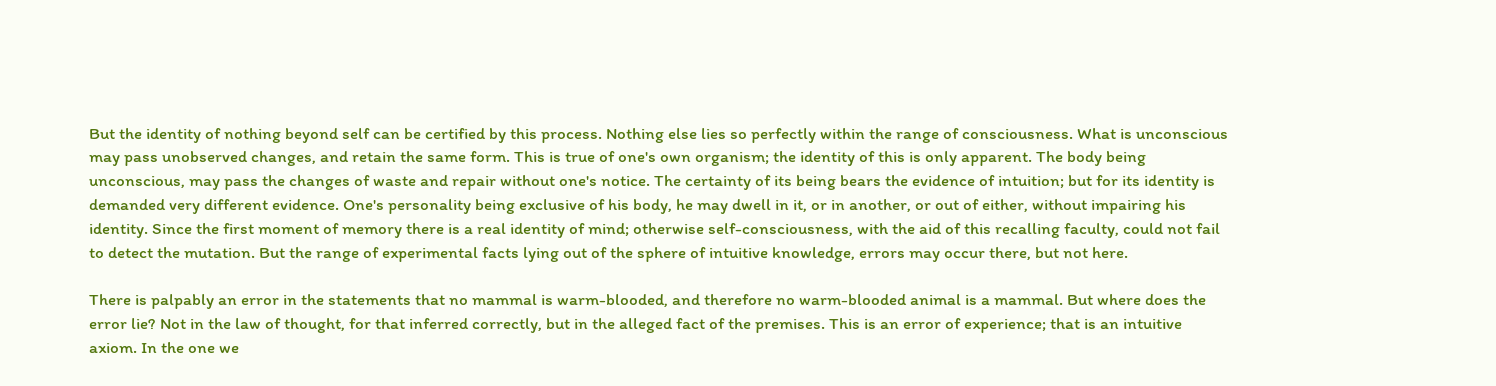But the identity of nothing beyond self can be certified by this process. Nothing else lies so perfectly within the range of consciousness. What is unconscious may pass unobserved changes, and retain the same form. This is true of one's own organism; the identity of this is only apparent. The body being unconscious, may pass the changes of waste and repair without one's notice. The certainty of its being bears the evidence of intuition; but for its identity is demanded very different evidence. One's personality being exclusive of his body, he may dwell in it, or in another, or out of either, without impairing his identity. Since the first moment of memory there is a real identity of mind; otherwise self-consciousness, with the aid of this recalling faculty, could not fail to detect the mutation. But the range of experimental facts lying out of the sphere of intuitive knowledge, errors may occur there, but not here.

There is palpably an error in the statements that no mammal is warm-blooded, and therefore no warm-blooded animal is a mammal. But where does the error lie? Not in the law of thought, for that inferred correctly, but in the alleged fact of the premises. This is an error of experience; that is an intuitive axiom. In the one we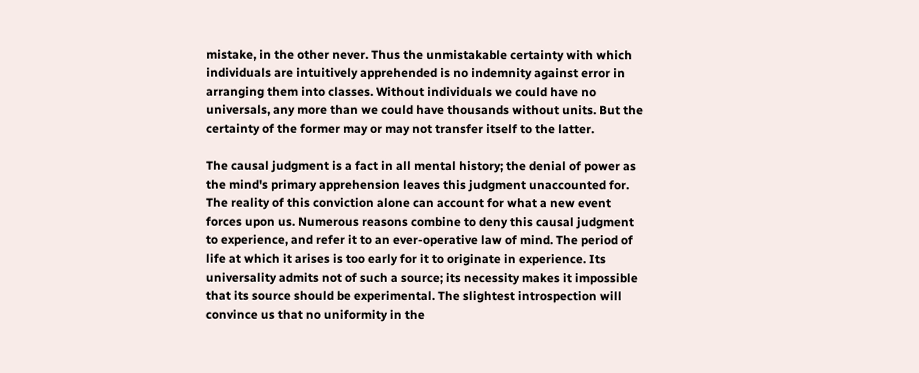mistake, in the other never. Thus the unmistakable certainty with which individuals are intuitively apprehended is no indemnity against error in arranging them into classes. Without individuals we could have no universals, any more than we could have thousands without units. But the certainty of the former may or may not transfer itself to the latter.

The causal judgment is a fact in all mental history; the denial of power as the mind's primary apprehension leaves this judgment unaccounted for. The reality of this conviction alone can account for what a new event forces upon us. Numerous reasons combine to deny this causal judgment to experience, and refer it to an ever-operative law of mind. The period of life at which it arises is too early for it to originate in experience. Its universality admits not of such a source; its necessity makes it impossible that its source should be experimental. The slightest introspection will convince us that no uniformity in the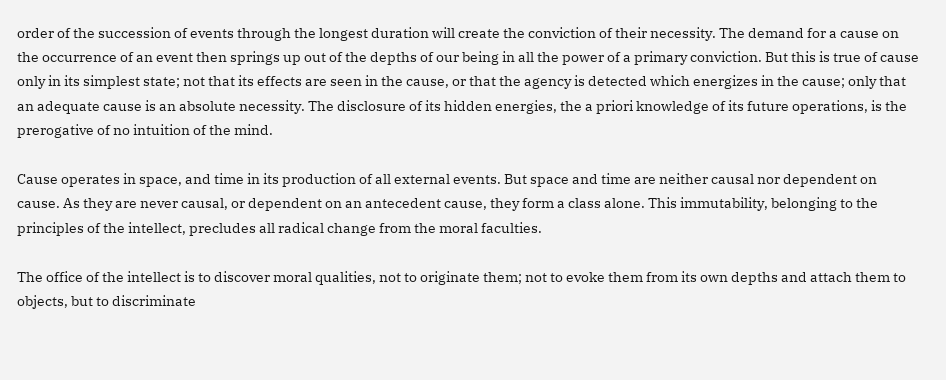order of the succession of events through the longest duration will create the conviction of their necessity. The demand for a cause on the occurrence of an event then springs up out of the depths of our being in all the power of a primary conviction. But this is true of cause only in its simplest state; not that its effects are seen in the cause, or that the agency is detected which energizes in the cause; only that an adequate cause is an absolute necessity. The disclosure of its hidden energies, the a priori knowledge of its future operations, is the prerogative of no intuition of the mind.

Cause operates in space, and time in its production of all external events. But space and time are neither causal nor dependent on cause. As they are never causal, or dependent on an antecedent cause, they form a class alone. This immutability, belonging to the principles of the intellect, precludes all radical change from the moral faculties.

The office of the intellect is to discover moral qualities, not to originate them; not to evoke them from its own depths and attach them to objects, but to discriminate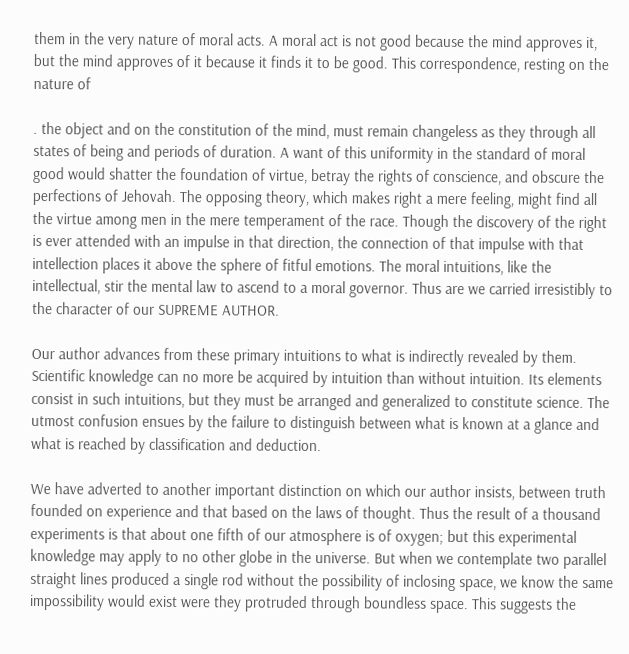them in the very nature of moral acts. A moral act is not good because the mind approves it, but the mind approves of it because it finds it to be good. This correspondence, resting on the nature of

. the object and on the constitution of the mind, must remain changeless as they through all states of being and periods of duration. A want of this uniformity in the standard of moral good would shatter the foundation of virtue, betray the rights of conscience, and obscure the perfections of Jehovah. The opposing theory, which makes right a mere feeling, might find all the virtue among men in the mere temperament of the race. Though the discovery of the right is ever attended with an impulse in that direction, the connection of that impulse with that intellection places it above the sphere of fitful emotions. The moral intuitions, like the intellectual, stir the mental law to ascend to a moral governor. Thus are we carried irresistibly to the character of our SUPREME AUTHOR.

Our author advances from these primary intuitions to what is indirectly revealed by them. Scientific knowledge can no more be acquired by intuition than without intuition. Its elements consist in such intuitions, but they must be arranged and generalized to constitute science. The utmost confusion ensues by the failure to distinguish between what is known at a glance and what is reached by classification and deduction.

We have adverted to another important distinction on which our author insists, between truth founded on experience and that based on the laws of thought. Thus the result of a thousand experiments is that about one fifth of our atmosphere is of oxygen; but this experimental knowledge may apply to no other globe in the universe. But when we contemplate two parallel straight lines produced a single rod without the possibility of inclosing space, we know the same impossibility would exist were they protruded through boundless space. This suggests the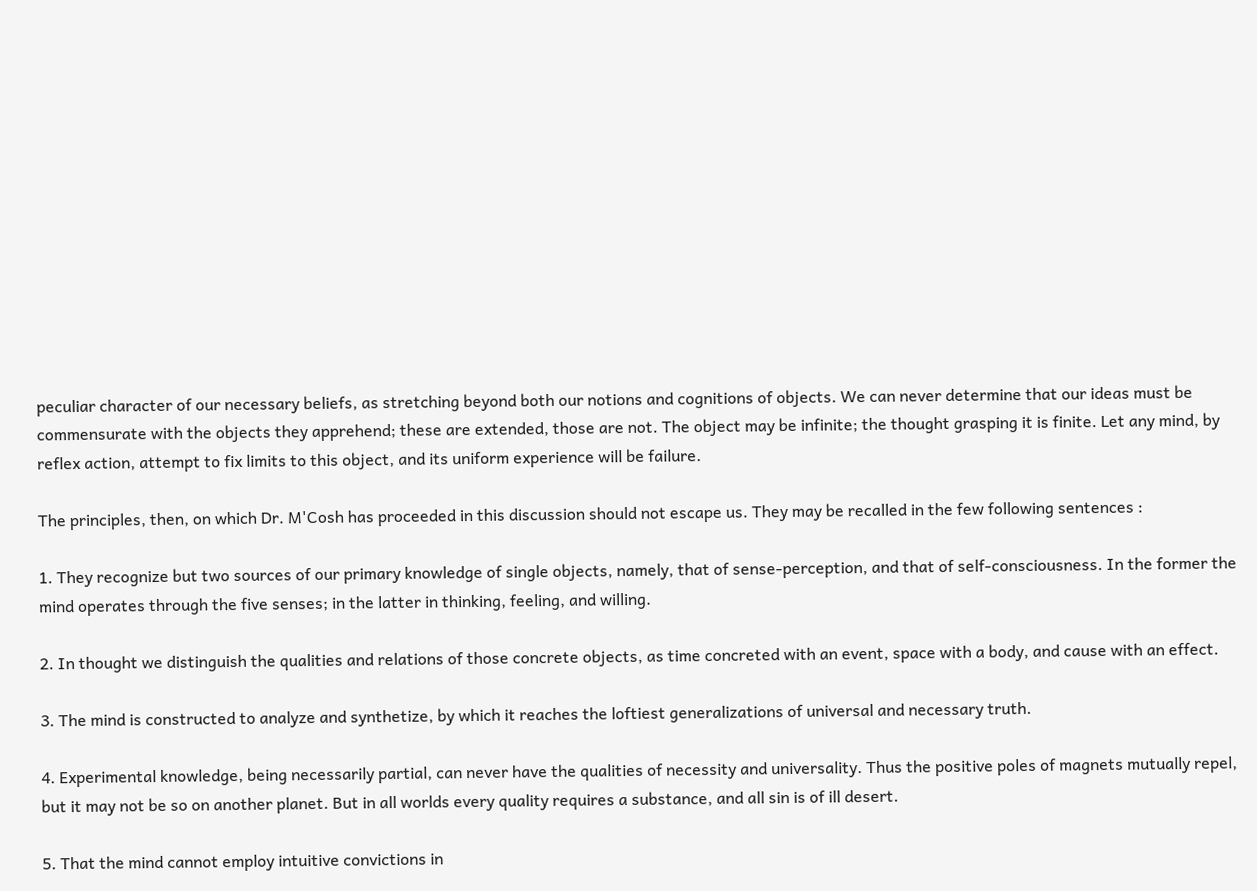peculiar character of our necessary beliefs, as stretching beyond both our notions and cognitions of objects. We can never determine that our ideas must be commensurate with the objects they apprehend; these are extended, those are not. The object may be infinite; the thought grasping it is finite. Let any mind, by reflex action, attempt to fix limits to this object, and its uniform experience will be failure.

The principles, then, on which Dr. M'Cosh has proceeded in this discussion should not escape us. They may be recalled in the few following sentences :

1. They recognize but two sources of our primary knowledge of single objects, namely, that of sense-perception, and that of self-consciousness. In the former the mind operates through the five senses; in the latter in thinking, feeling, and willing.

2. In thought we distinguish the qualities and relations of those concrete objects, as time concreted with an event, space with a body, and cause with an effect.

3. The mind is constructed to analyze and synthetize, by which it reaches the loftiest generalizations of universal and necessary truth.

4. Experimental knowledge, being necessarily partial, can never have the qualities of necessity and universality. Thus the positive poles of magnets mutually repel, but it may not be so on another planet. But in all worlds every quality requires a substance, and all sin is of ill desert.

5. That the mind cannot employ intuitive convictions in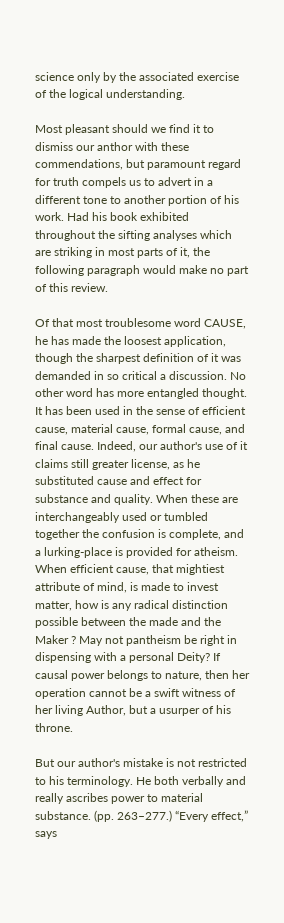science only by the associated exercise of the logical understanding.

Most pleasant should we find it to dismiss our anthor with these commendations, but paramount regard for truth compels us to advert in a different tone to another portion of his work. Had his book exhibited throughout the sifting analyses which are striking in most parts of it, the following paragraph would make no part of this review.

Of that most troublesome word CAUSE, he has made the loosest application, though the sharpest definition of it was demanded in so critical a discussion. No other word has more entangled thought. It has been used in the sense of efficient cause, material cause, formal cause, and final cause. Indeed, our author's use of it claims still greater license, as he substituted cause and effect for substance and quality. When these are interchangeably used or tumbled together the confusion is complete, and a lurking-place is provided for atheism. When efficient cause, that mightiest attribute of mind, is made to invest matter, how is any radical distinction possible between the made and the Maker ? May not pantheism be right in dispensing with a personal Deity? If causal power belongs to nature, then her operation cannot be a swift witness of her living Author, but a usurper of his throne.

But our author's mistake is not restricted to his terminology. He both verbally and really ascribes power to material substance. (pp. 263–277.) “Every effect,” says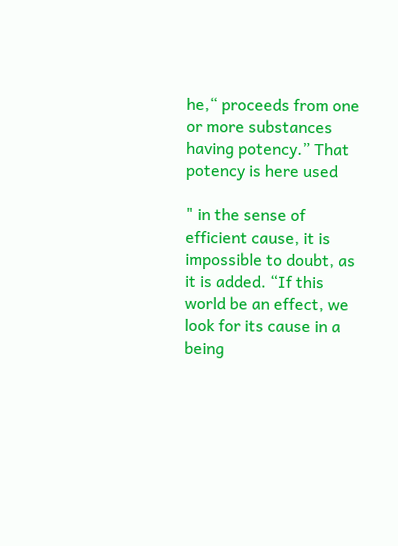he,“ proceeds from one or more substances having potency.” That potency is here used

" in the sense of efficient cause, it is impossible to doubt, as it is added. “If this world be an effect, we look for its cause in a being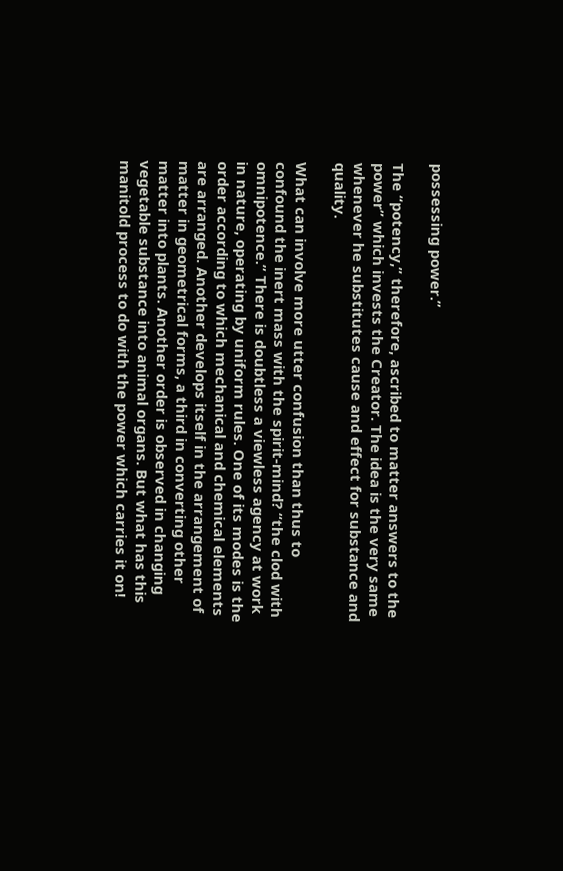possessing power.”

The “potency,” therefore, ascribed to matter answers to the power” which invests the Creator. The idea is the very same whenever he substitutes cause and effect for substance and quality.

What can involve more utter confusion than thus to confound the inert mass with the spirit-mind? “the clod with omnipotence.” There is doubtless a viewless agency at work in nature, operating by uniform rules. One of its modes is the order according to which mechanical and chemical elements are arranged. Another develops itself in the arrangement of matter in geometrical forms, a third in converting other matter into plants. Another order is observed in changing vegetable substance into animal organs. But what has this manitold process to do with the power which carries it on!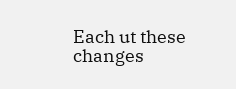Each ut these changes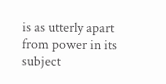is as utterly apart from power in its subject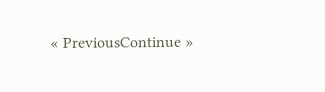« PreviousContinue »